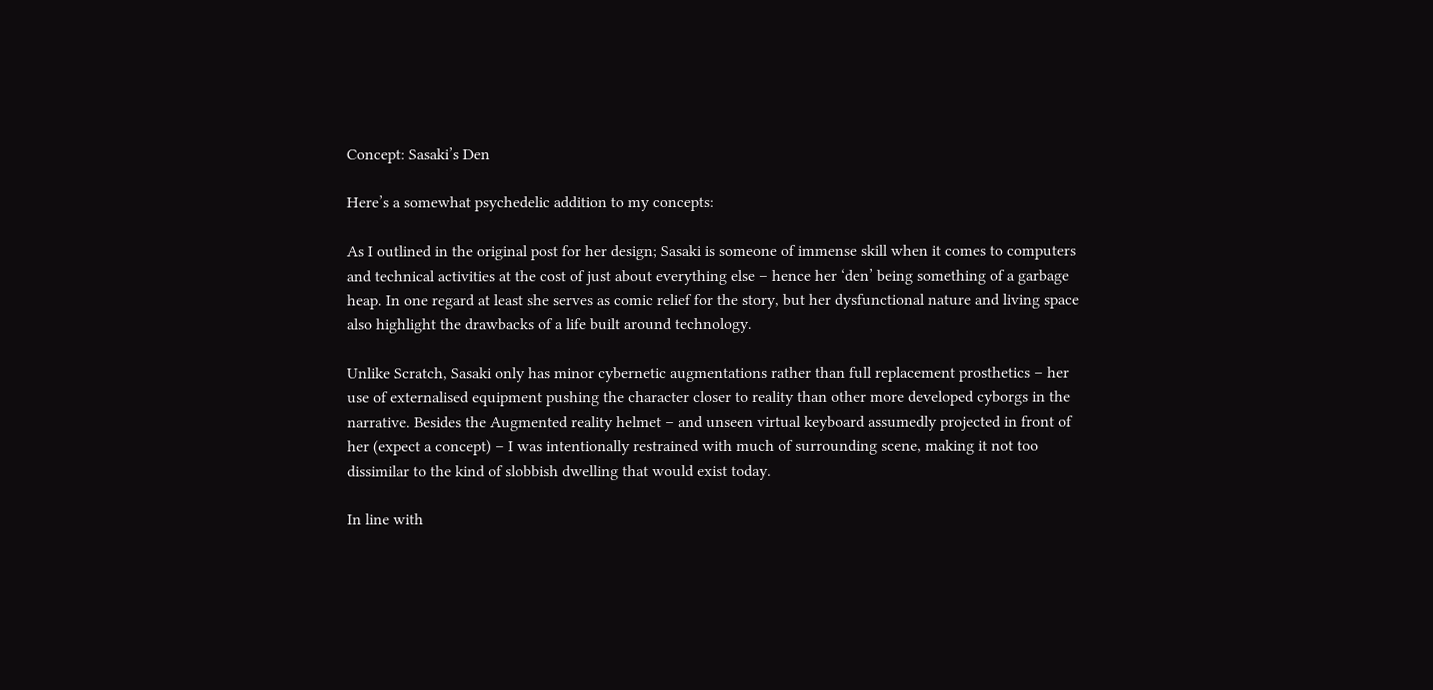Concept: Sasaki’s Den

Here’s a somewhat psychedelic addition to my concepts:

As I outlined in the original post for her design; Sasaki is someone of immense skill when it comes to computers and technical activities at the cost of just about everything else – hence her ‘den’ being something of a garbage heap. In one regard at least she serves as comic relief for the story, but her dysfunctional nature and living space also highlight the drawbacks of a life built around technology.

Unlike Scratch, Sasaki only has minor cybernetic augmentations rather than full replacement prosthetics – her use of externalised equipment pushing the character closer to reality than other more developed cyborgs in the narrative. Besides the Augmented reality helmet – and unseen virtual keyboard assumedly projected in front of her (expect a concept) – I was intentionally restrained with much of surrounding scene, making it not too dissimilar to the kind of slobbish dwelling that would exist today.

In line with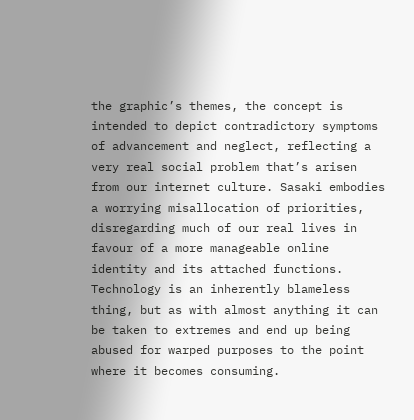the graphic’s themes, the concept is intended to depict contradictory symptoms of advancement and neglect, reflecting a very real social problem that’s arisen from our internet culture. Sasaki embodies a worrying misallocation of priorities, disregarding much of our real lives in favour of a more manageable online identity and its attached functions. Technology is an inherently blameless thing, but as with almost anything it can be taken to extremes and end up being abused for warped purposes to the point where it becomes consuming.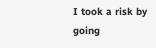I took a risk by going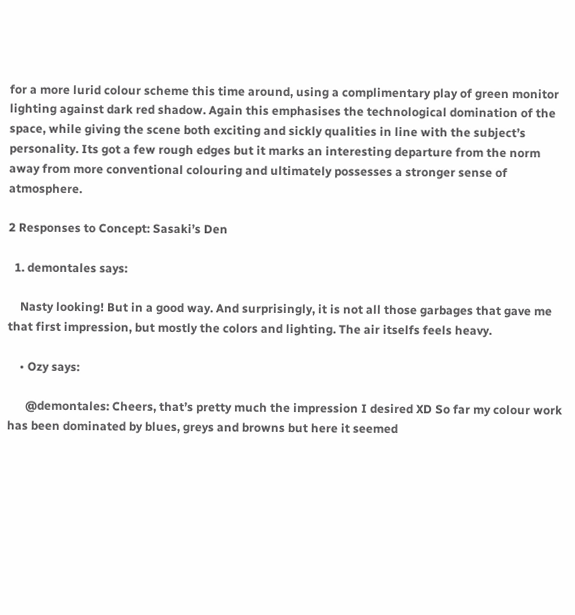for a more lurid colour scheme this time around, using a complimentary play of green monitor lighting against dark red shadow. Again this emphasises the technological domination of the space, while giving the scene both exciting and sickly qualities in line with the subject’s personality. Its got a few rough edges but it marks an interesting departure from the norm away from more conventional colouring and ultimately possesses a stronger sense of atmosphere.

2 Responses to Concept: Sasaki’s Den

  1. demontales says:

    Nasty looking! But in a good way. And surprisingly, it is not all those garbages that gave me that first impression, but mostly the colors and lighting. The air itselfs feels heavy.

    • Ozy says:

      @demontales: Cheers, that’s pretty much the impression I desired XD So far my colour work has been dominated by blues, greys and browns but here it seemed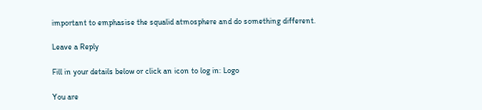important to emphasise the squalid atmosphere and do something different.

Leave a Reply

Fill in your details below or click an icon to log in: Logo

You are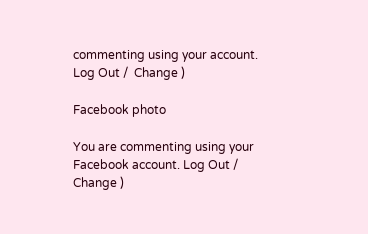commenting using your account. Log Out /  Change )

Facebook photo

You are commenting using your Facebook account. Log Out /  Change )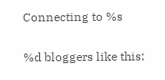Connecting to %s

%d bloggers like this: